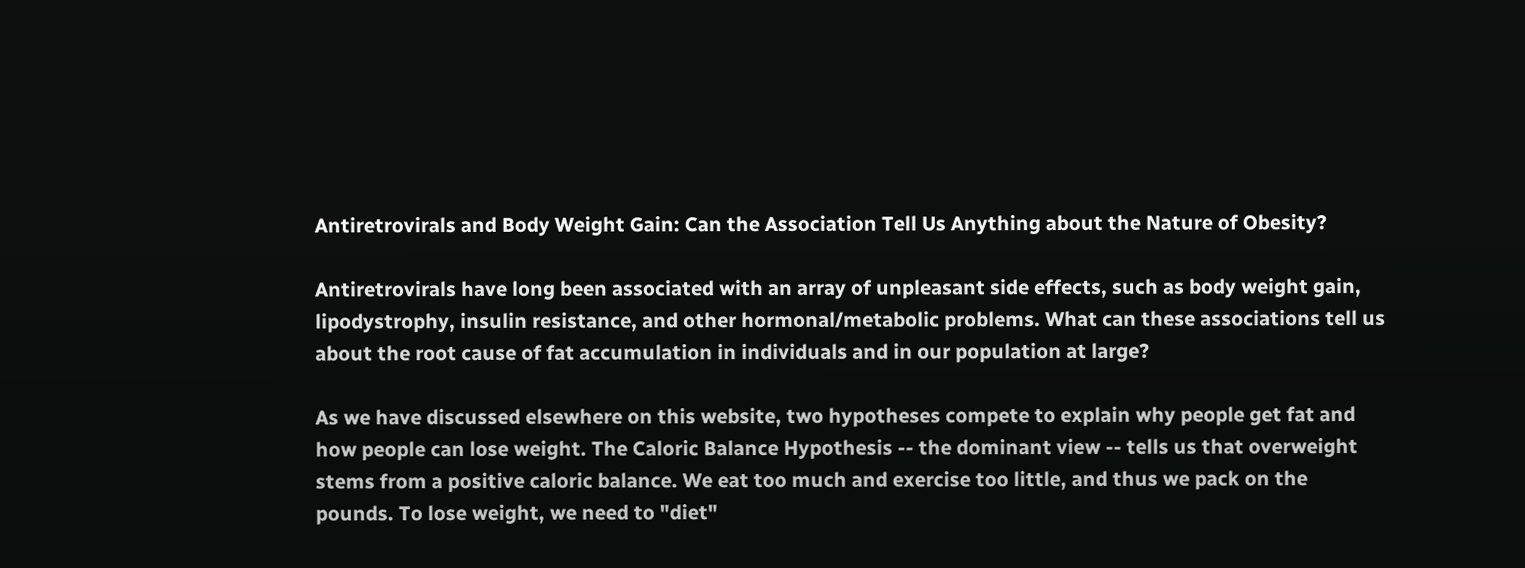Antiretrovirals and Body Weight Gain: Can the Association Tell Us Anything about the Nature of Obesity?

Antiretrovirals have long been associated with an array of unpleasant side effects, such as body weight gain, lipodystrophy, insulin resistance, and other hormonal/metabolic problems. What can these associations tell us about the root cause of fat accumulation in individuals and in our population at large?

As we have discussed elsewhere on this website, two hypotheses compete to explain why people get fat and how people can lose weight. The Caloric Balance Hypothesis -- the dominant view -- tells us that overweight stems from a positive caloric balance. We eat too much and exercise too little, and thus we pack on the pounds. To lose weight, we need to "diet"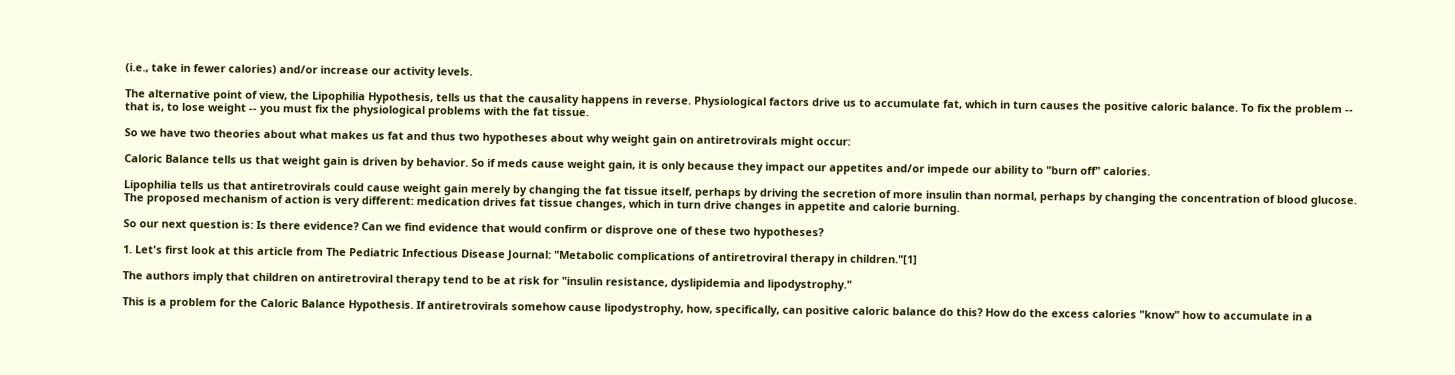(i.e., take in fewer calories) and/or increase our activity levels.

The alternative point of view, the Lipophilia Hypothesis, tells us that the causality happens in reverse. Physiological factors drive us to accumulate fat, which in turn causes the positive caloric balance. To fix the problem -- that is, to lose weight -- you must fix the physiological problems with the fat tissue.

So we have two theories about what makes us fat and thus two hypotheses about why weight gain on antiretrovirals might occur:

Caloric Balance tells us that weight gain is driven by behavior. So if meds cause weight gain, it is only because they impact our appetites and/or impede our ability to "burn off" calories.

Lipophilia tells us that antiretrovirals could cause weight gain merely by changing the fat tissue itself, perhaps by driving the secretion of more insulin than normal, perhaps by changing the concentration of blood glucose. The proposed mechanism of action is very different: medication drives fat tissue changes, which in turn drive changes in appetite and calorie burning.

So our next question is: Is there evidence? Can we find evidence that would confirm or disprove one of these two hypotheses?

1. Let's first look at this article from The Pediatric Infectious Disease Journal: "Metabolic complications of antiretroviral therapy in children."[1]

The authors imply that children on antiretroviral therapy tend to be at risk for "insulin resistance, dyslipidemia and lipodystrophy."

This is a problem for the Caloric Balance Hypothesis. If antiretrovirals somehow cause lipodystrophy, how, specifically, can positive caloric balance do this? How do the excess calories "know" how to accumulate in a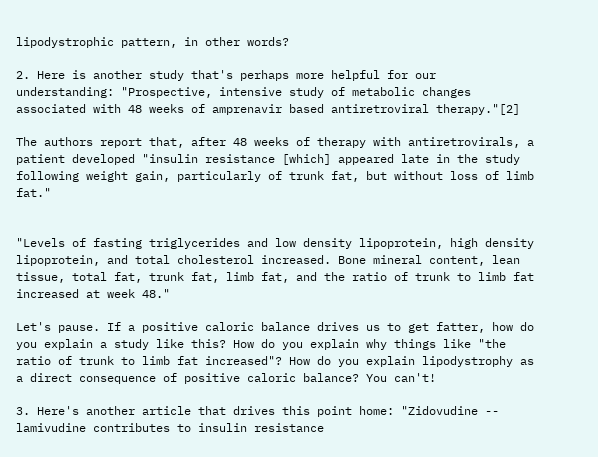lipodystrophic pattern, in other words?

2. Here is another study that's perhaps more helpful for our understanding: "Prospective, intensive study of metabolic changes associated with 48 weeks of amprenavir based antiretroviral therapy."[2]

The authors report that, after 48 weeks of therapy with antiretrovirals, a patient developed "insulin resistance [which] appeared late in the study following weight gain, particularly of trunk fat, but without loss of limb fat."


"Levels of fasting triglycerides and low density lipoprotein, high density lipoprotein, and total cholesterol increased. Bone mineral content, lean tissue, total fat, trunk fat, limb fat, and the ratio of trunk to limb fat increased at week 48."

Let's pause. If a positive caloric balance drives us to get fatter, how do you explain a study like this? How do you explain why things like "the ratio of trunk to limb fat increased"? How do you explain lipodystrophy as a direct consequence of positive caloric balance? You can't!

3. Here's another article that drives this point home: "Zidovudine -- lamivudine contributes to insulin resistance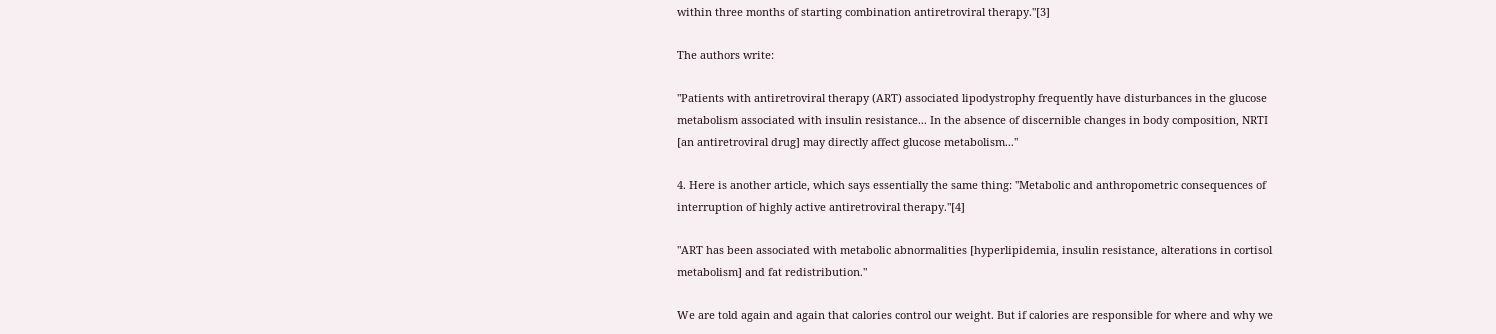within three months of starting combination antiretroviral therapy."[3]

The authors write:

"Patients with antiretroviral therapy (ART) associated lipodystrophy frequently have disturbances in the glucose metabolism associated with insulin resistance... In the absence of discernible changes in body composition, NRTI [an antiretroviral drug] may directly affect glucose metabolism..."

4. Here is another article, which says essentially the same thing: "Metabolic and anthropometric consequences of interruption of highly active antiretroviral therapy."[4]

"ART has been associated with metabolic abnormalities [hyperlipidemia, insulin resistance, alterations in cortisol metabolism] and fat redistribution."

We are told again and again that calories control our weight. But if calories are responsible for where and why we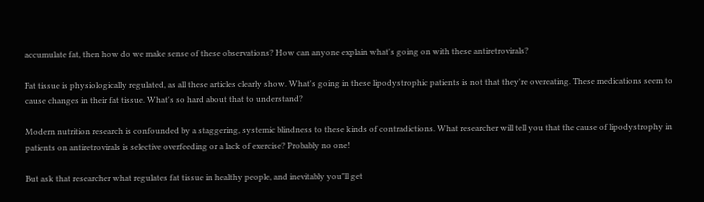accumulate fat, then how do we make sense of these observations? How can anyone explain what's going on with these antiretrovirals?

Fat tissue is physiologically regulated, as all these articles clearly show. What's going in these lipodystrophic patients is not that they're overeating. These medications seem to cause changes in their fat tissue. What's so hard about that to understand?

Modern nutrition research is confounded by a staggering, systemic blindness to these kinds of contradictions. What researcher will tell you that the cause of lipodystrophy in patients on antiretrovirals is selective overfeeding or a lack of exercise? Probably no one!

But ask that researcher what regulates fat tissue in healthy people, and inevitably you"ll get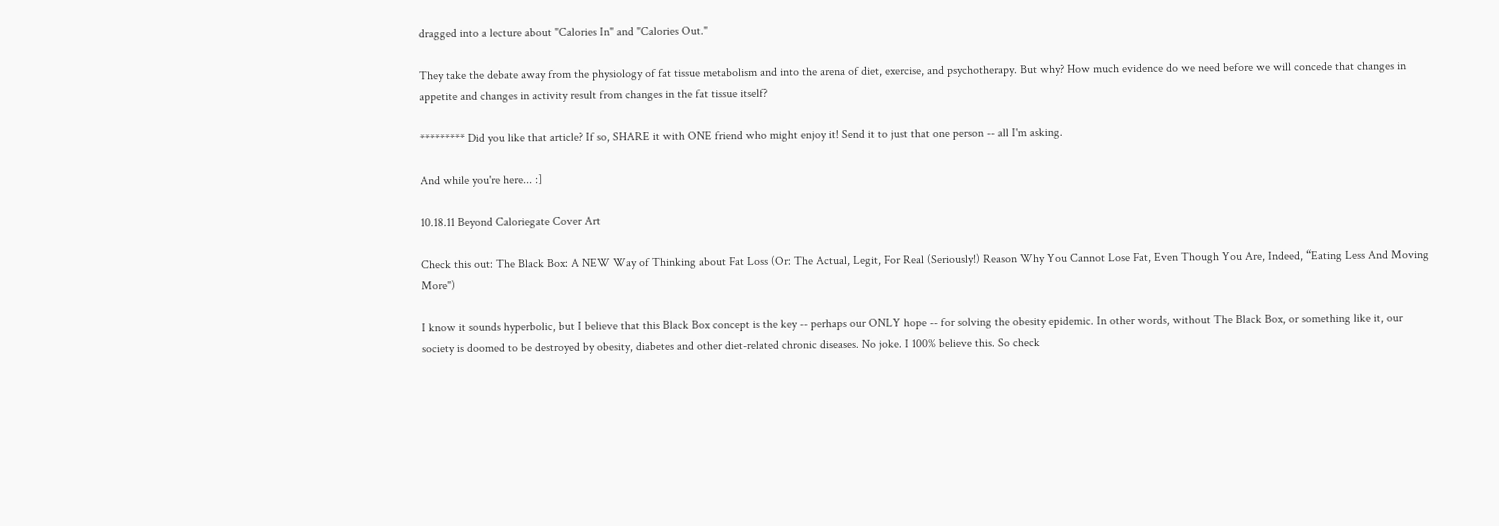dragged into a lecture about "Calories In" and "Calories Out."

They take the debate away from the physiology of fat tissue metabolism and into the arena of diet, exercise, and psychotherapy. But why? How much evidence do we need before we will concede that changes in appetite and changes in activity result from changes in the fat tissue itself?

********* Did you like that article? If so, SHARE it with ONE friend who might enjoy it! Send it to just that one person -- all I'm asking.

And while you're here... :]

10.18.11 Beyond Caloriegate Cover Art

Check this out: The Black Box: A NEW Way of Thinking about Fat Loss (Or: The Actual, Legit, For Real (Seriously!) Reason Why You Cannot Lose Fat, Even Though You Are, Indeed, “Eating Less And Moving More")

I know it sounds hyperbolic, but I believe that this Black Box concept is the key -- perhaps our ONLY hope -- for solving the obesity epidemic. In other words, without The Black Box, or something like it, our society is doomed to be destroyed by obesity, diabetes and other diet-related chronic diseases. No joke. I 100% believe this. So check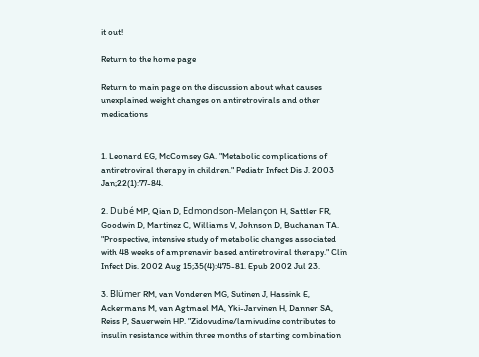it out!

Return to the home page

Return to main page on the discussion about what causes unexplained weight changes on antiretrovirals and other medications


1. Leonard EG, McComsey GA. "Metabolic complications of antiretroviral therapy in children." Pediatr Infect Dis J. 2003 Jan;22(1):77-84.

2. Dubé MP, Qian D, Edmondson-Melançon H, Sattler FR, Goodwin D, Martinez C, Williams V, Johnson D, Buchanan TA. "Prospective, intensive study of metabolic changes associated with 48 weeks of amprenavir based antiretroviral therapy." Clin Infect Dis. 2002 Aug 15;35(4):475-81. Epub 2002 Jul 23.

3. Blümer RM, van Vonderen MG, Sutinen J, Hassink E, Ackermans M, van Agtmael MA, Yki-Jarvinen H, Danner SA, Reiss P, Sauerwein HP. "Zidovudine/lamivudine contributes to insulin resistance within three months of starting combination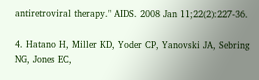antiretroviral therapy." AIDS. 2008 Jan 11;22(2):227-36.

4. Hatano H, Miller KD, Yoder CP, Yanovski JA, Sebring NG, Jones EC,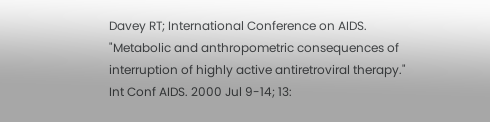Davey RT; International Conference on AIDS. "Metabolic and anthropometric consequences of interruption of highly active antiretroviral therapy." Int Conf AIDS. 2000 Jul 9-14; 13: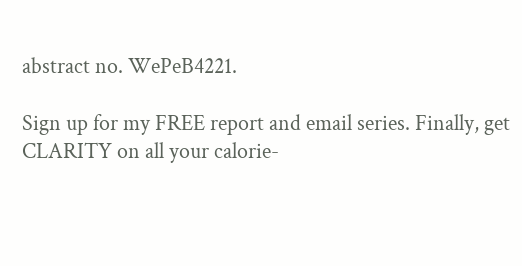abstract no. WePeB4221.

Sign up for my FREE report and email series. Finally, get CLARITY on all your calorie-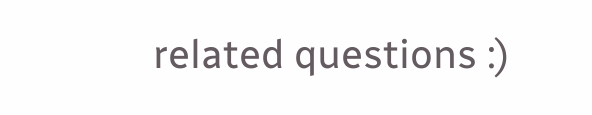related questions :)